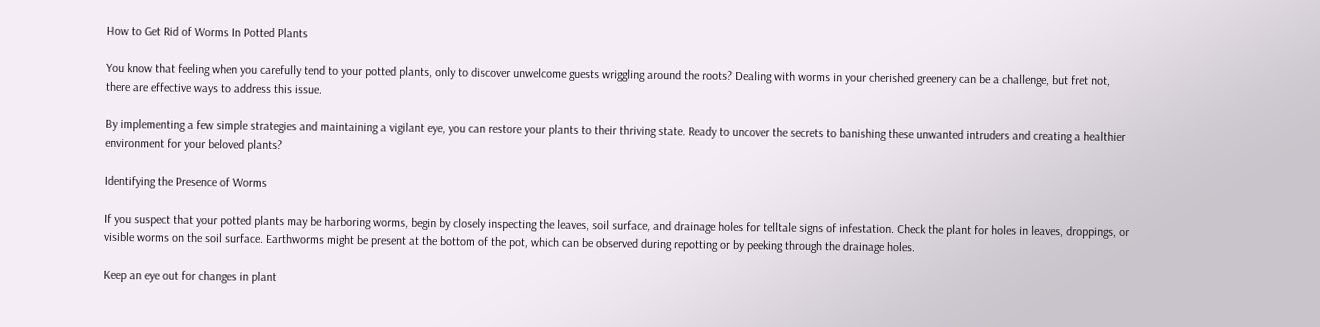How to Get Rid of Worms In Potted Plants

You know that feeling when you carefully tend to your potted plants, only to discover unwelcome guests wriggling around the roots? Dealing with worms in your cherished greenery can be a challenge, but fret not, there are effective ways to address this issue.

By implementing a few simple strategies and maintaining a vigilant eye, you can restore your plants to their thriving state. Ready to uncover the secrets to banishing these unwanted intruders and creating a healthier environment for your beloved plants?

Identifying the Presence of Worms

If you suspect that your potted plants may be harboring worms, begin by closely inspecting the leaves, soil surface, and drainage holes for telltale signs of infestation. Check the plant for holes in leaves, droppings, or visible worms on the soil surface. Earthworms might be present at the bottom of the pot, which can be observed during repotting or by peeking through the drainage holes.

Keep an eye out for changes in plant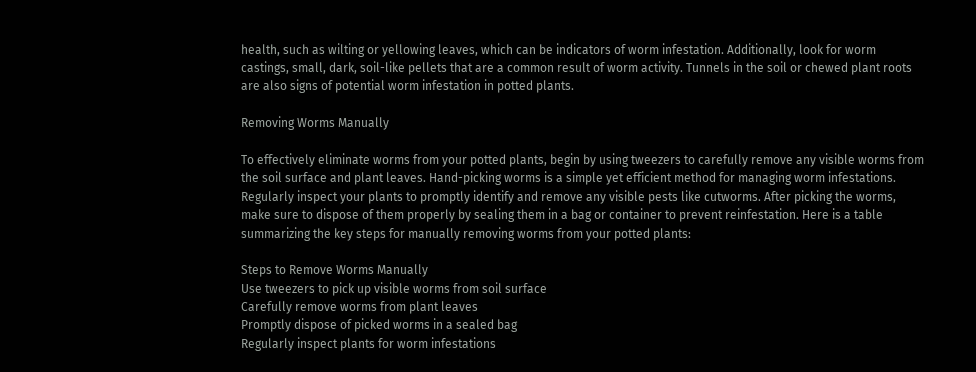health, such as wilting or yellowing leaves, which can be indicators of worm infestation. Additionally, look for worm castings, small, dark, soil-like pellets that are a common result of worm activity. Tunnels in the soil or chewed plant roots are also signs of potential worm infestation in potted plants.

Removing Worms Manually

To effectively eliminate worms from your potted plants, begin by using tweezers to carefully remove any visible worms from the soil surface and plant leaves. Hand-picking worms is a simple yet efficient method for managing worm infestations. Regularly inspect your plants to promptly identify and remove any visible pests like cutworms. After picking the worms, make sure to dispose of them properly by sealing them in a bag or container to prevent reinfestation. Here is a table summarizing the key steps for manually removing worms from your potted plants:

Steps to Remove Worms Manually
Use tweezers to pick up visible worms from soil surface
Carefully remove worms from plant leaves
Promptly dispose of picked worms in a sealed bag
Regularly inspect plants for worm infestations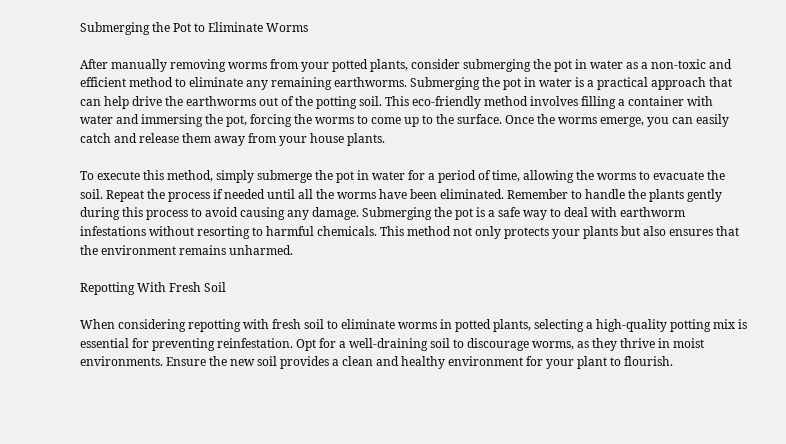Submerging the Pot to Eliminate Worms

After manually removing worms from your potted plants, consider submerging the pot in water as a non-toxic and efficient method to eliminate any remaining earthworms. Submerging the pot in water is a practical approach that can help drive the earthworms out of the potting soil. This eco-friendly method involves filling a container with water and immersing the pot, forcing the worms to come up to the surface. Once the worms emerge, you can easily catch and release them away from your house plants.

To execute this method, simply submerge the pot in water for a period of time, allowing the worms to evacuate the soil. Repeat the process if needed until all the worms have been eliminated. Remember to handle the plants gently during this process to avoid causing any damage. Submerging the pot is a safe way to deal with earthworm infestations without resorting to harmful chemicals. This method not only protects your plants but also ensures that the environment remains unharmed.

Repotting With Fresh Soil

When considering repotting with fresh soil to eliminate worms in potted plants, selecting a high-quality potting mix is essential for preventing reinfestation. Opt for a well-draining soil to discourage worms, as they thrive in moist environments. Ensure the new soil provides a clean and healthy environment for your plant to flourish.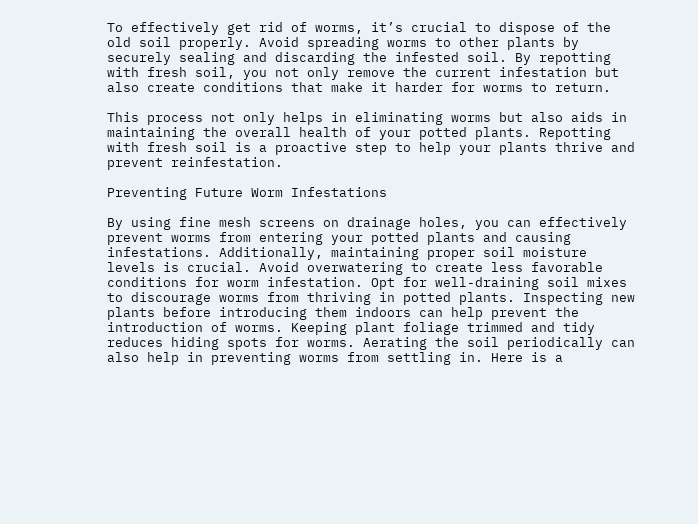To effectively get rid of worms, it’s crucial to dispose of the old soil properly. Avoid spreading worms to other plants by securely sealing and discarding the infested soil. By repotting with fresh soil, you not only remove the current infestation but also create conditions that make it harder for worms to return.

This process not only helps in eliminating worms but also aids in maintaining the overall health of your potted plants. Repotting with fresh soil is a proactive step to help your plants thrive and prevent reinfestation.

Preventing Future Worm Infestations

By using fine mesh screens on drainage holes, you can effectively prevent worms from entering your potted plants and causing infestations. Additionally, maintaining proper soil moisture levels is crucial. Avoid overwatering to create less favorable conditions for worm infestation. Opt for well-draining soil mixes to discourage worms from thriving in potted plants. Inspecting new plants before introducing them indoors can help prevent the introduction of worms. Keeping plant foliage trimmed and tidy reduces hiding spots for worms. Aerating the soil periodically can also help in preventing worms from settling in. Here is a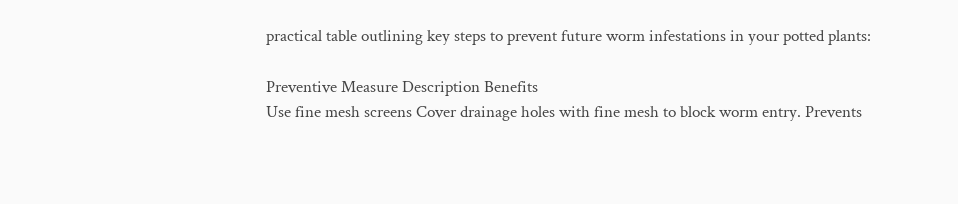practical table outlining key steps to prevent future worm infestations in your potted plants:

Preventive Measure Description Benefits
Use fine mesh screens Cover drainage holes with fine mesh to block worm entry. Prevents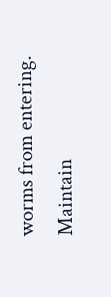worms from entering.
Maintain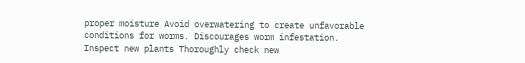proper moisture Avoid overwatering to create unfavorable conditions for worms. Discourages worm infestation.
Inspect new plants Thoroughly check new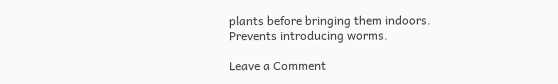plants before bringing them indoors. Prevents introducing worms.

Leave a Comment